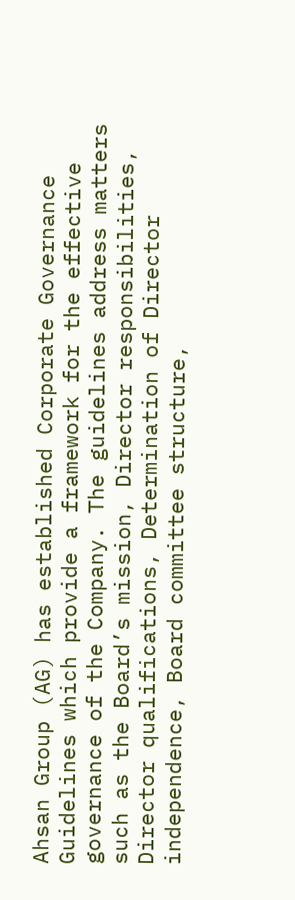Ahsan Group (AG) has established Corporate Governance Guidelines which provide a framework for the effective governance of the Company. The guidelines address matters such as the Board’s mission, Director responsibilities, Director qualifications, Determination of Director independence, Board committee structure,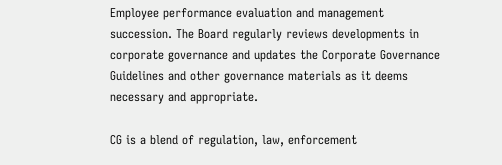Employee performance evaluation and management succession. The Board regularly reviews developments in corporate governance and updates the Corporate Governance Guidelines and other governance materials as it deems necessary and appropriate.

CG is a blend of regulation, law, enforcement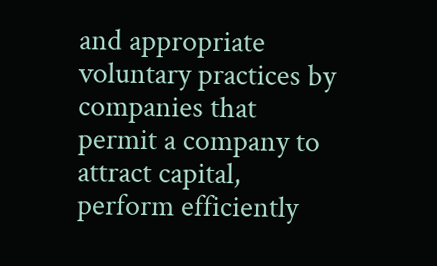and appropriate voluntary practices by companies that permit a company to attract capital, perform efficiently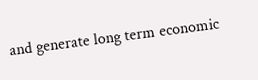and generate long term economic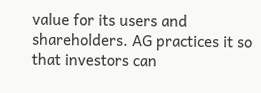value for its users and shareholders. AG practices it so that investors can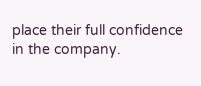place their full confidence in the company.